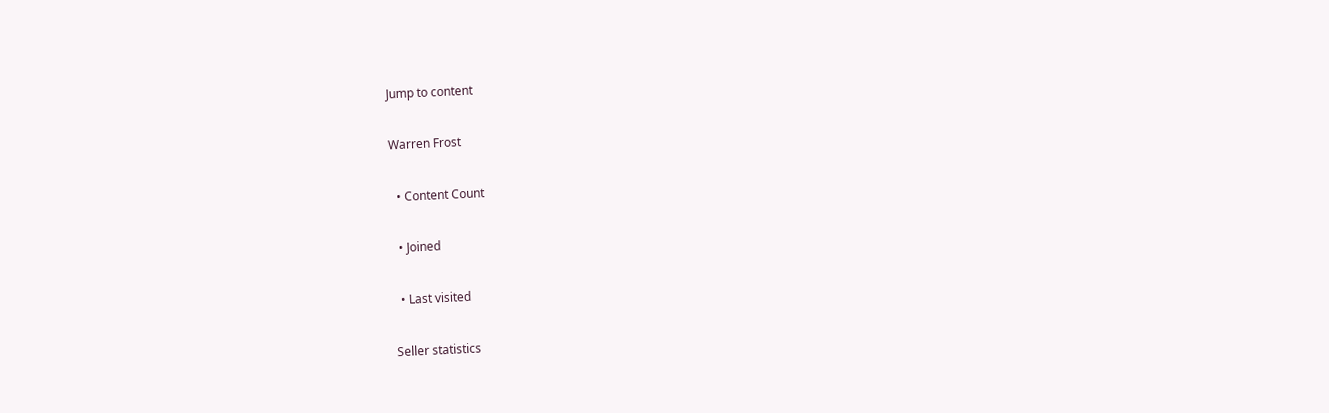Jump to content

Warren Frost

  • Content Count

  • Joined

  • Last visited

Seller statistics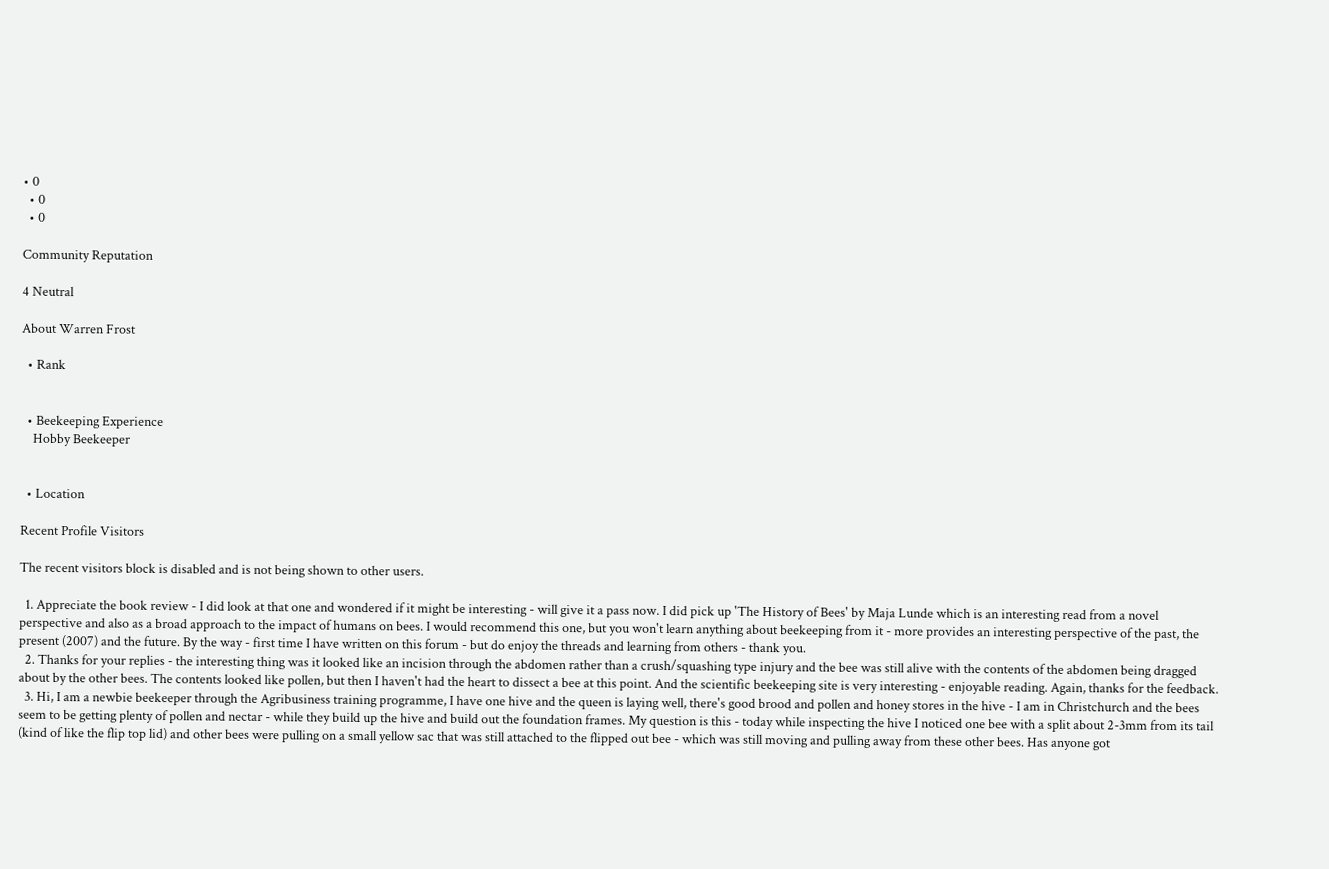• 0
  • 0
  • 0

Community Reputation

4 Neutral

About Warren Frost

  • Rank


  • Beekeeping Experience
    Hobby Beekeeper


  • Location

Recent Profile Visitors

The recent visitors block is disabled and is not being shown to other users.

  1. Appreciate the book review - I did look at that one and wondered if it might be interesting - will give it a pass now. I did pick up 'The History of Bees' by Maja Lunde which is an interesting read from a novel perspective and also as a broad approach to the impact of humans on bees. I would recommend this one, but you won't learn anything about beekeeping from it - more provides an interesting perspective of the past, the present (2007) and the future. By the way - first time I have written on this forum - but do enjoy the threads and learning from others - thank you.
  2. Thanks for your replies - the interesting thing was it looked like an incision through the abdomen rather than a crush/squashing type injury and the bee was still alive with the contents of the abdomen being dragged about by the other bees. The contents looked like pollen, but then I haven't had the heart to dissect a bee at this point. And the scientific beekeeping site is very interesting - enjoyable reading. Again, thanks for the feedback.
  3. Hi, I am a newbie beekeeper through the Agribusiness training programme, I have one hive and the queen is laying well, there's good brood and pollen and honey stores in the hive - I am in Christchurch and the bees seem to be getting plenty of pollen and nectar - while they build up the hive and build out the foundation frames. My question is this - today while inspecting the hive I noticed one bee with a split about 2-3mm from its tail (kind of like the flip top lid) and other bees were pulling on a small yellow sac that was still attached to the flipped out bee - which was still moving and pulling away from these other bees. Has anyone got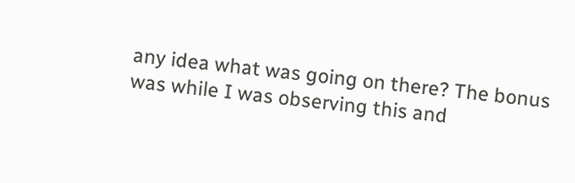any idea what was going on there? The bonus was while I was observing this and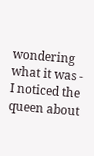wondering what it was - I noticed the queen about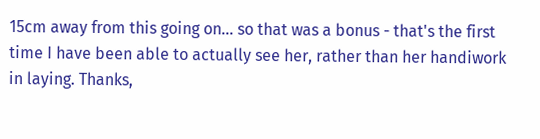15cm away from this going on... so that was a bonus - that's the first time I have been able to actually see her, rather than her handiwork in laying. Thanks,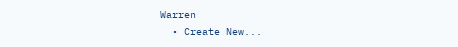Warren
  • Create New...